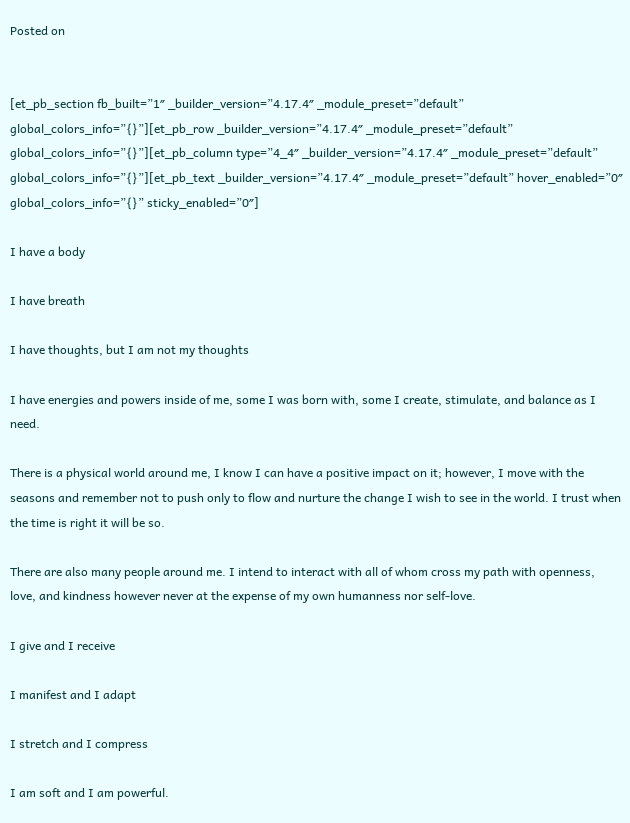Posted on


[et_pb_section fb_built=”1″ _builder_version=”4.17.4″ _module_preset=”default” global_colors_info=”{}”][et_pb_row _builder_version=”4.17.4″ _module_preset=”default” global_colors_info=”{}”][et_pb_column type=”4_4″ _builder_version=”4.17.4″ _module_preset=”default” global_colors_info=”{}”][et_pb_text _builder_version=”4.17.4″ _module_preset=”default” hover_enabled=”0″ global_colors_info=”{}” sticky_enabled=”0″]

I have a body

I have breath

I have thoughts, but I am not my thoughts

I have energies and powers inside of me, some I was born with, some I create, stimulate, and balance as I need.

There is a physical world around me, I know I can have a positive impact on it; however, I move with the seasons and remember not to push only to flow and nurture the change I wish to see in the world. I trust when the time is right it will be so.

There are also many people around me. I intend to interact with all of whom cross my path with openness, love, and kindness however never at the expense of my own humanness nor self-love.

I give and I receive

I manifest and I adapt

I stretch and I compress

I am soft and I am powerful.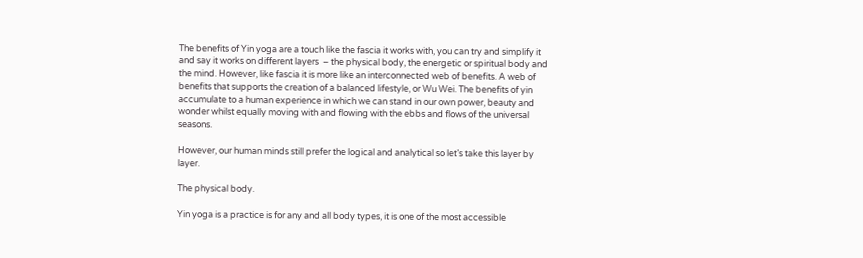The benefits of Yin yoga are a touch like the fascia it works with, you can try and simplify it and say it works on different layers  – the physical body, the energetic or spiritual body and the mind. However, like fascia it is more like an interconnected web of benefits. A web of benefits that supports the creation of a balanced lifestyle, or Wu Wei. The benefits of yin accumulate to a human experience in which we can stand in our own power, beauty and wonder whilst equally moving with and flowing with the ebbs and flows of the universal seasons.

However, our human minds still prefer the logical and analytical so let’s take this layer by layer.

The physical body.

Yin yoga is a practice is for any and all body types, it is one of the most accessible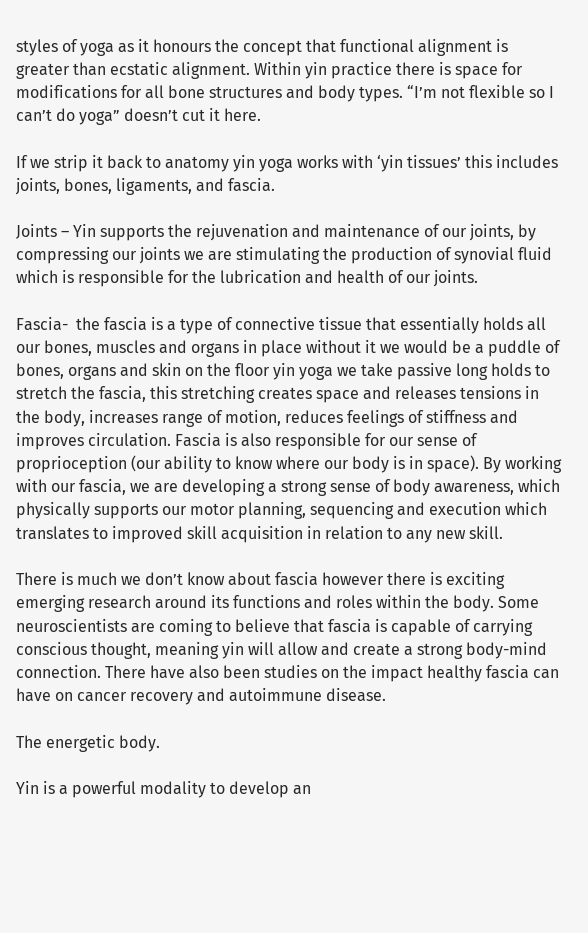styles of yoga as it honours the concept that functional alignment is greater than ecstatic alignment. Within yin practice there is space for modifications for all bone structures and body types. “I’m not flexible so I can’t do yoga” doesn’t cut it here.

If we strip it back to anatomy yin yoga works with ‘yin tissues’ this includes joints, bones, ligaments, and fascia.

Joints – Yin supports the rejuvenation and maintenance of our joints, by compressing our joints we are stimulating the production of synovial fluid which is responsible for the lubrication and health of our joints.

Fascia-  the fascia is a type of connective tissue that essentially holds all our bones, muscles and organs in place without it we would be a puddle of bones, organs and skin on the floor yin yoga we take passive long holds to stretch the fascia, this stretching creates space and releases tensions in the body, increases range of motion, reduces feelings of stiffness and improves circulation. Fascia is also responsible for our sense of proprioception (our ability to know where our body is in space). By working with our fascia, we are developing a strong sense of body awareness, which physically supports our motor planning, sequencing and execution which translates to improved skill acquisition in relation to any new skill.

There is much we don’t know about fascia however there is exciting emerging research around its functions and roles within the body. Some neuroscientists are coming to believe that fascia is capable of carrying conscious thought, meaning yin will allow and create a strong body-mind connection. There have also been studies on the impact healthy fascia can have on cancer recovery and autoimmune disease.

The energetic body.

Yin is a powerful modality to develop an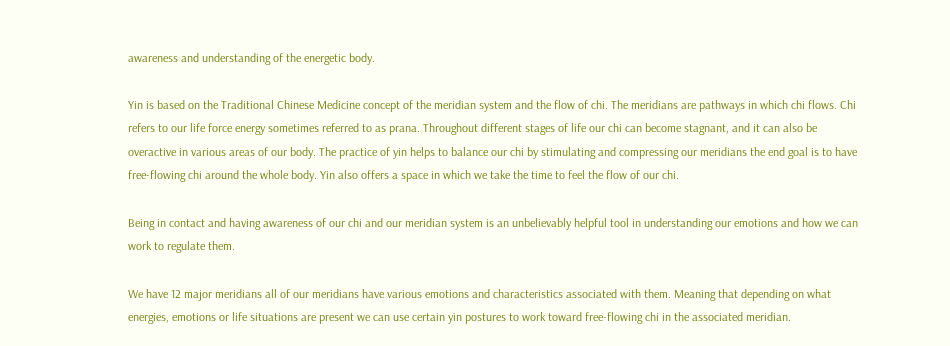awareness and understanding of the energetic body.

Yin is based on the Traditional Chinese Medicine concept of the meridian system and the flow of chi. The meridians are pathways in which chi flows. Chi refers to our life force energy sometimes referred to as prana. Throughout different stages of life our chi can become stagnant, and it can also be overactive in various areas of our body. The practice of yin helps to balance our chi by stimulating and compressing our meridians the end goal is to have free-flowing chi around the whole body. Yin also offers a space in which we take the time to feel the flow of our chi.

Being in contact and having awareness of our chi and our meridian system is an unbelievably helpful tool in understanding our emotions and how we can work to regulate them.

We have 12 major meridians all of our meridians have various emotions and characteristics associated with them. Meaning that depending on what energies, emotions or life situations are present we can use certain yin postures to work toward free-flowing chi in the associated meridian.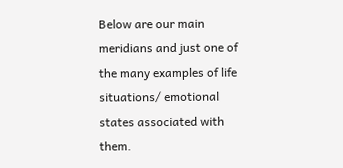Below are our main meridians and just one of the many examples of life situations/ emotional states associated with them.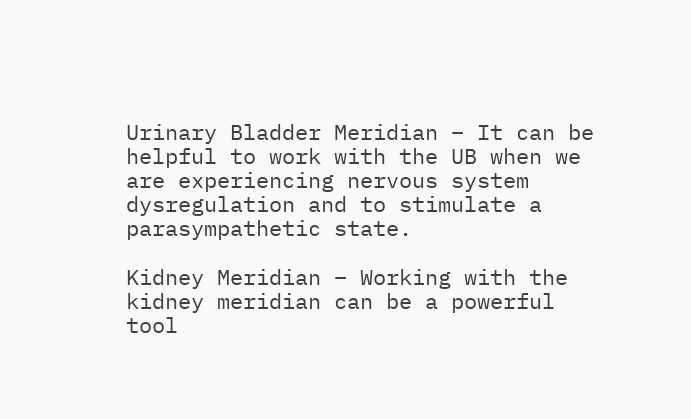Urinary Bladder Meridian – It can be helpful to work with the UB when we are experiencing nervous system dysregulation and to stimulate a parasympathetic state.

Kidney Meridian – Working with the kidney meridian can be a powerful tool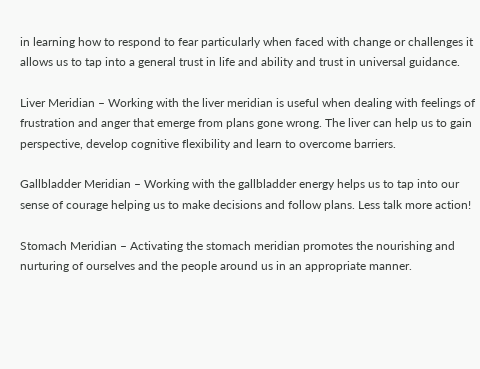in learning how to respond to fear particularly when faced with change or challenges it allows us to tap into a general trust in life and ability and trust in universal guidance.

Liver Meridian – Working with the liver meridian is useful when dealing with feelings of frustration and anger that emerge from plans gone wrong. The liver can help us to gain perspective, develop cognitive flexibility and learn to overcome barriers.

Gallbladder Meridian – Working with the gallbladder energy helps us to tap into our sense of courage helping us to make decisions and follow plans. Less talk more action!

Stomach Meridian – Activating the stomach meridian promotes the nourishing and nurturing of ourselves and the people around us in an appropriate manner.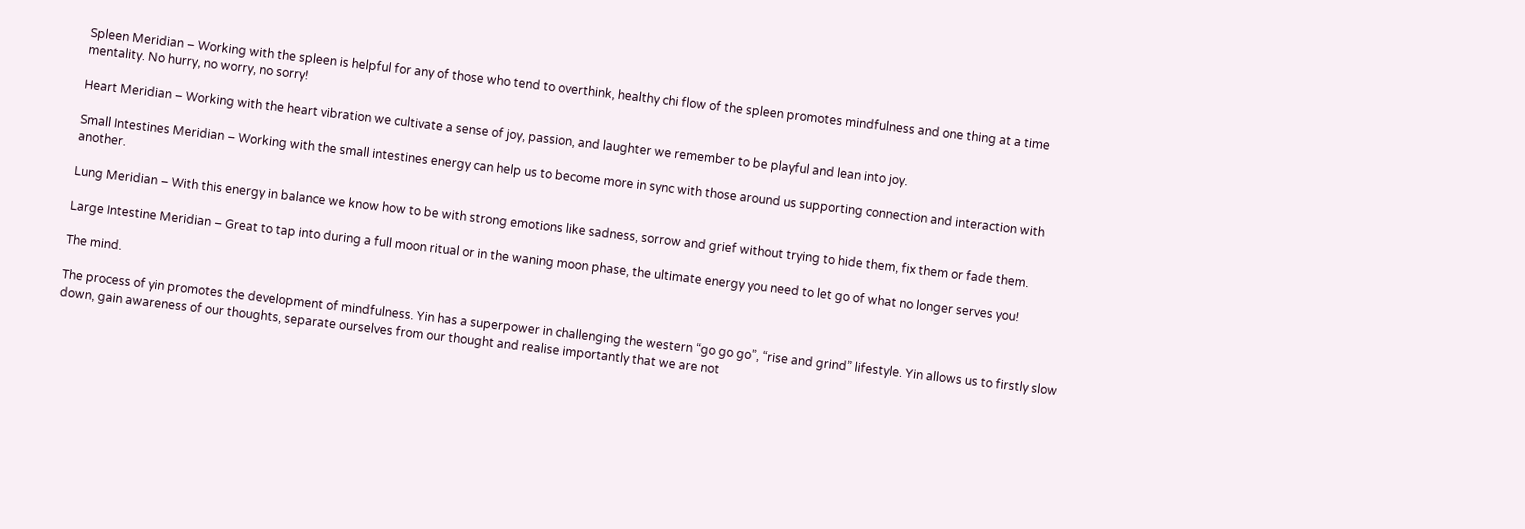Spleen Meridian – Working with the spleen is helpful for any of those who tend to overthink, healthy chi flow of the spleen promotes mindfulness and one thing at a time mentality. No hurry, no worry, no sorry!

Heart Meridian – Working with the heart vibration we cultivate a sense of joy, passion, and laughter we remember to be playful and lean into joy.

Small Intestines Meridian – Working with the small intestines energy can help us to become more in sync with those around us supporting connection and interaction with another.

Lung Meridian – With this energy in balance we know how to be with strong emotions like sadness, sorrow and grief without trying to hide them, fix them or fade them.

Large Intestine Meridian – Great to tap into during a full moon ritual or in the waning moon phase, the ultimate energy you need to let go of what no longer serves you!

The mind.

The process of yin promotes the development of mindfulness. Yin has a superpower in challenging the western “go go go”, “rise and grind” lifestyle. Yin allows us to firstly slow down, gain awareness of our thoughts, separate ourselves from our thought and realise importantly that we are not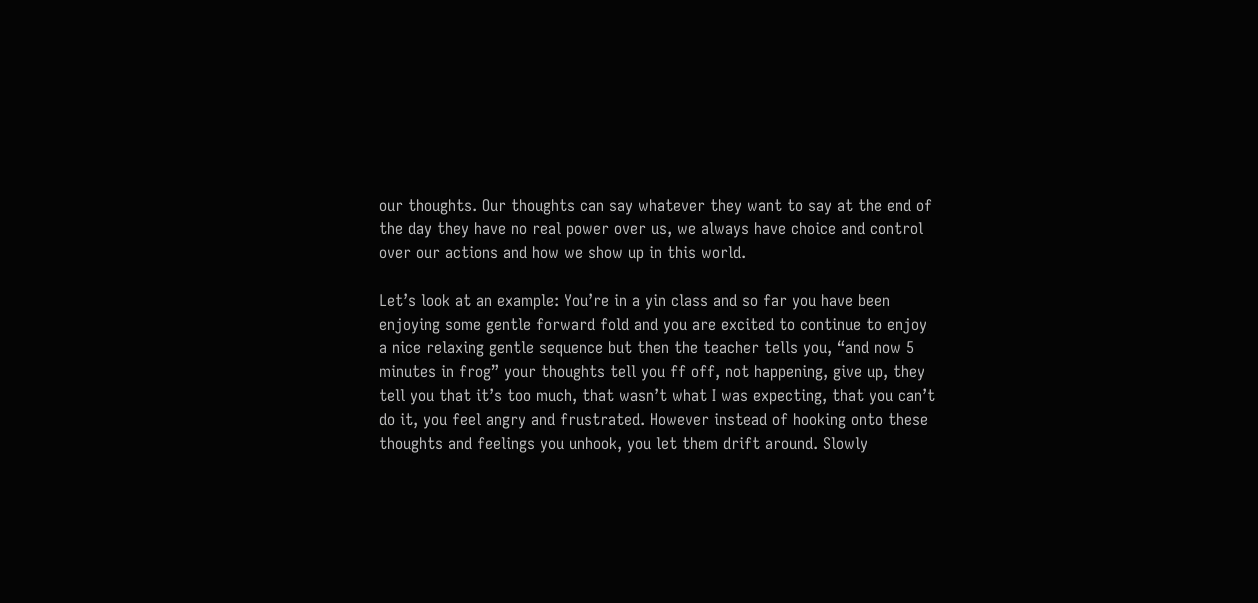our thoughts. Our thoughts can say whatever they want to say at the end of the day they have no real power over us, we always have choice and control over our actions and how we show up in this world.

Let’s look at an example: You’re in a yin class and so far you have been enjoying some gentle forward fold and you are excited to continue to enjoy a nice relaxing gentle sequence but then the teacher tells you, “and now 5 minutes in frog” your thoughts tell you ff off, not happening, give up, they tell you that it’s too much, that wasn’t what I was expecting, that you can’t do it, you feel angry and frustrated. However instead of hooking onto these thoughts and feelings you unhook, you let them drift around. Slowly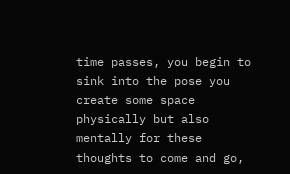time passes, you begin to sink into the pose you create some space physically but also mentally for these thoughts to come and go,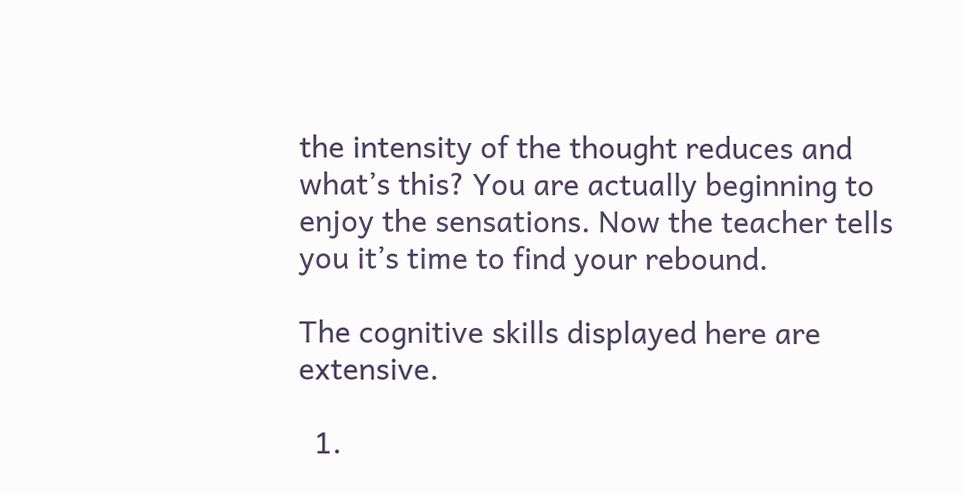the intensity of the thought reduces and what’s this? You are actually beginning to enjoy the sensations. Now the teacher tells you it’s time to find your rebound.

The cognitive skills displayed here are extensive.

  1.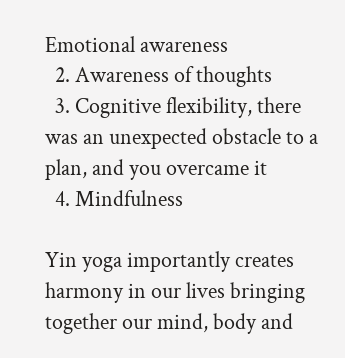Emotional awareness
  2. Awareness of thoughts
  3. Cognitive flexibility, there was an unexpected obstacle to a plan, and you overcame it
  4. Mindfulness

Yin yoga importantly creates harmony in our lives bringing together our mind, body and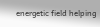energetic field helping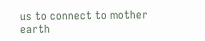us to connect to mother earth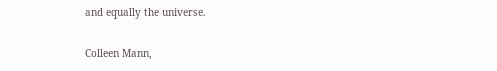and equally the universe.

Colleen Mann,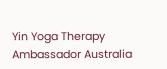Yin Yoga Therapy Ambassador Australia